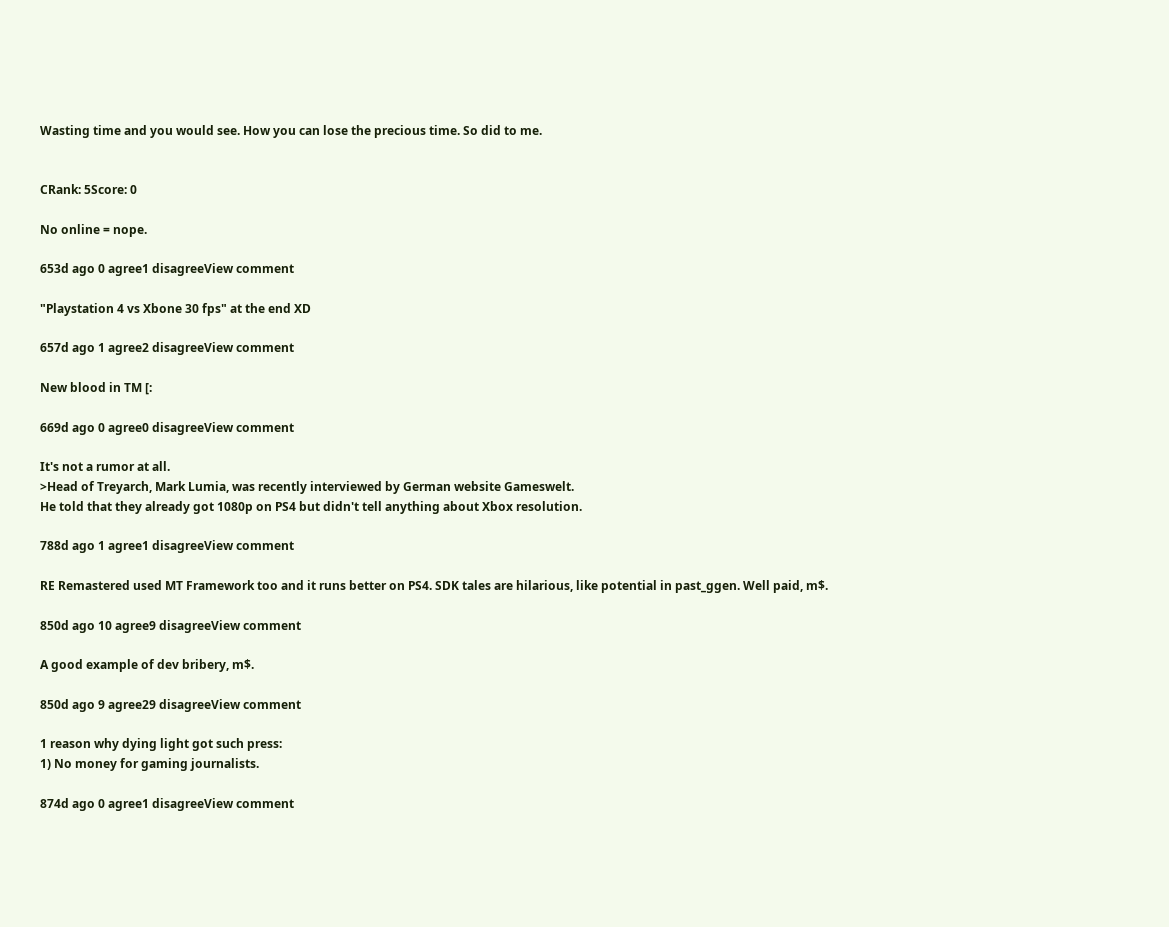Wasting time and you would see. How you can lose the precious time. So did to me.


CRank: 5Score: 0

No online = nope.

653d ago 0 agree1 disagreeView comment

"Playstation 4 vs Xbone 30 fps" at the end XD

657d ago 1 agree2 disagreeView comment

New blood in TM [:

669d ago 0 agree0 disagreeView comment

It's not a rumor at all.
>Head of Treyarch, Mark Lumia, was recently interviewed by German website Gameswelt.
He told that they already got 1080p on PS4 but didn't tell anything about Xbox resolution.

788d ago 1 agree1 disagreeView comment

RE Remastered used MT Framework too and it runs better on PS4. SDK tales are hilarious, like potential in past_ggen. Well paid, m$.

850d ago 10 agree9 disagreeView comment

A good example of dev bribery, m$.

850d ago 9 agree29 disagreeView comment

1 reason why dying light got such press:
1) No money for gaming journalists.

874d ago 0 agree1 disagreeView comment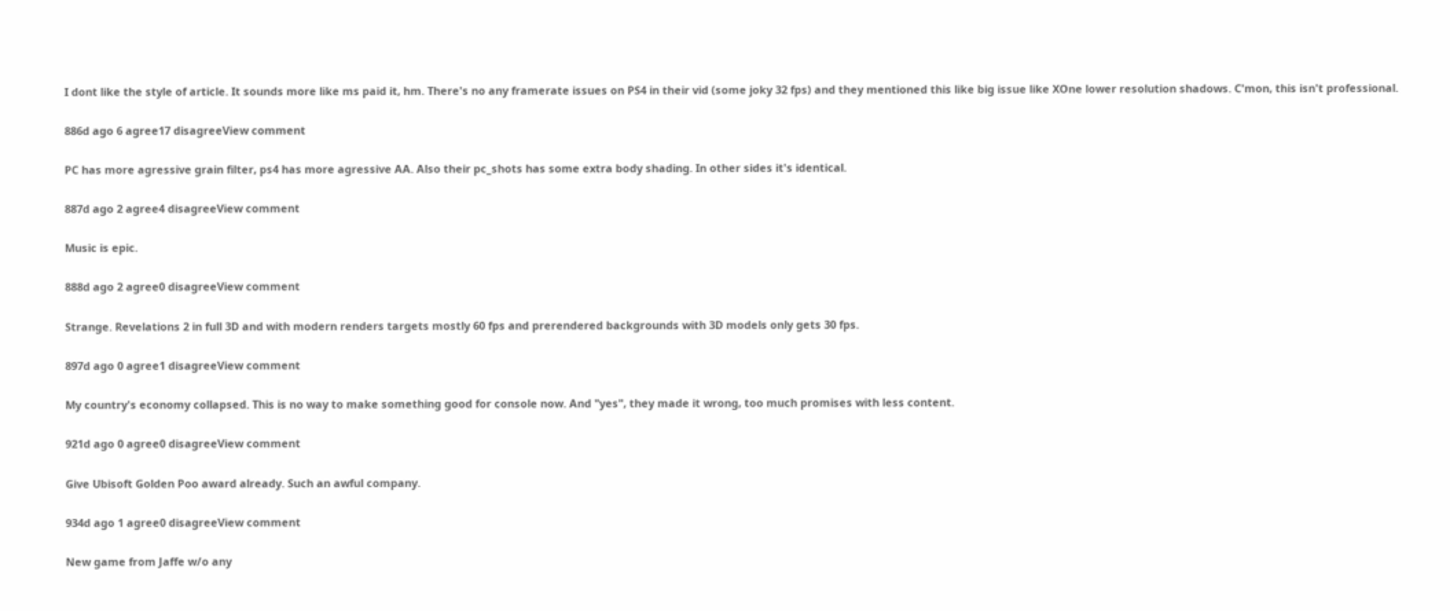I dont like the style of article. It sounds more like ms paid it, hm. There's no any framerate issues on PS4 in their vid (some joky 32 fps) and they mentioned this like big issue like XOne lower resolution shadows. C'mon, this isn't professional.

886d ago 6 agree17 disagreeView comment

PC has more agressive grain filter, ps4 has more agressive AA. Also their pc_shots has some extra body shading. In other sides it's identical.

887d ago 2 agree4 disagreeView comment

Music is epic.

888d ago 2 agree0 disagreeView comment

Strange. Revelations 2 in full 3D and with modern renders targets mostly 60 fps and prerendered backgrounds with 3D models only gets 30 fps.

897d ago 0 agree1 disagreeView comment

My country's economy collapsed. This is no way to make something good for console now. And "yes", they made it wrong, too much promises with less content.

921d ago 0 agree0 disagreeView comment

Give Ubisoft Golden Poo award already. Such an awful company.

934d ago 1 agree0 disagreeView comment

New game from Jaffe w/o any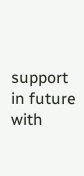support in future with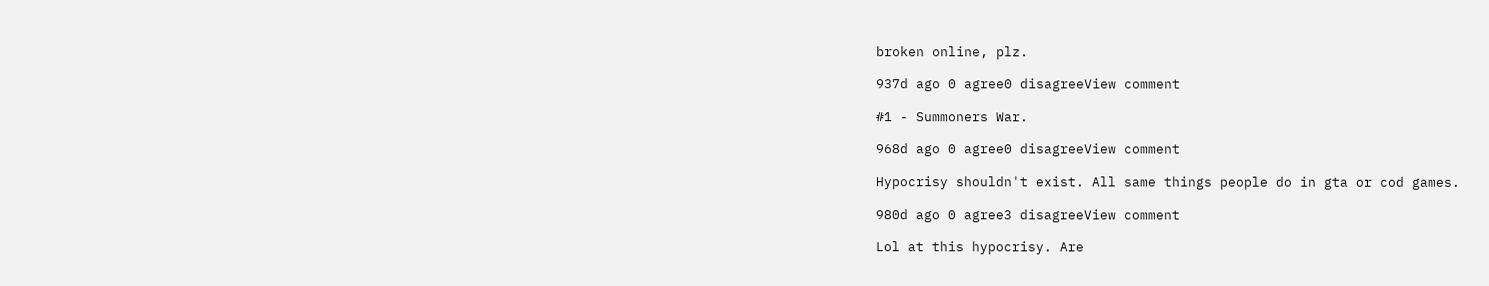broken online, plz.

937d ago 0 agree0 disagreeView comment

#1 - Summoners War.

968d ago 0 agree0 disagreeView comment

Hypocrisy shouldn't exist. All same things people do in gta or cod games.

980d ago 0 agree3 disagreeView comment

Lol at this hypocrisy. Are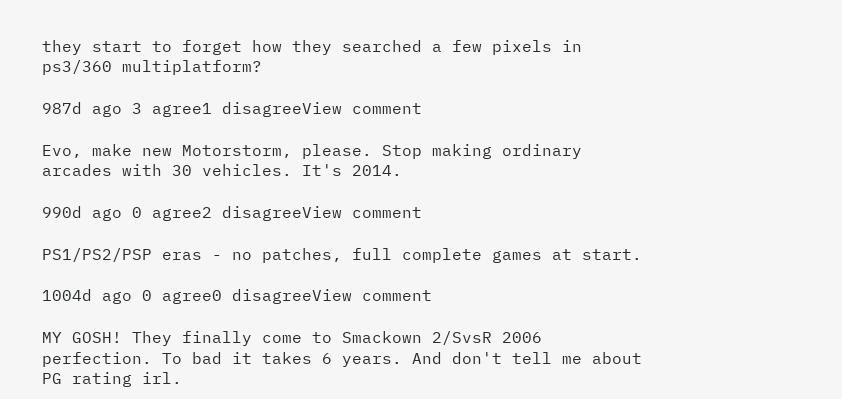they start to forget how they searched a few pixels in ps3/360 multiplatform?

987d ago 3 agree1 disagreeView comment

Evo, make new Motorstorm, please. Stop making ordinary arcades with 30 vehicles. It's 2014.

990d ago 0 agree2 disagreeView comment

PS1/PS2/PSP eras - no patches, full complete games at start.

1004d ago 0 agree0 disagreeView comment

MY GOSH! They finally come to Smackown 2/SvsR 2006 perfection. To bad it takes 6 years. And don't tell me about PG rating irl.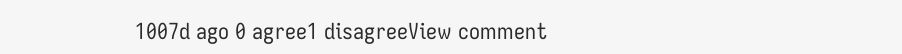1007d ago 0 agree1 disagreeView comment